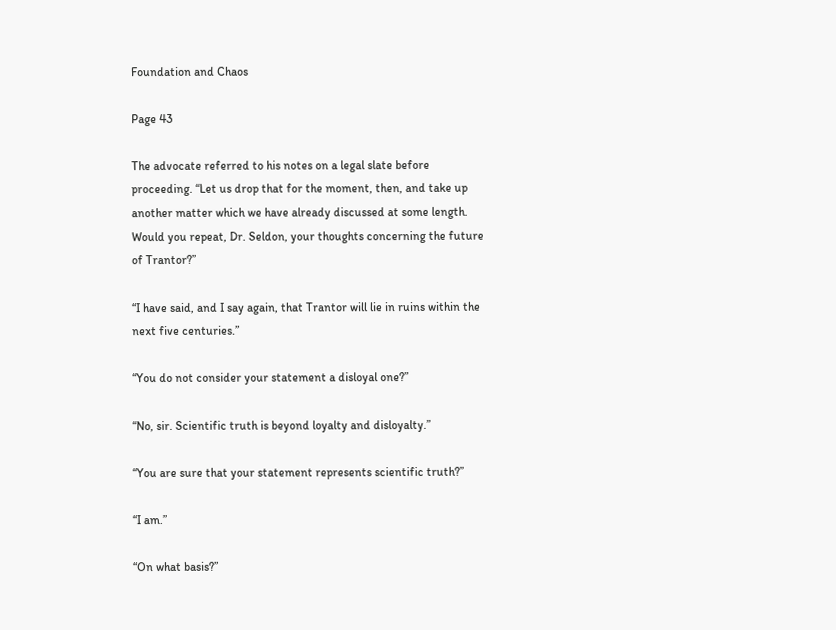Foundation and Chaos

Page 43

The advocate referred to his notes on a legal slate before proceeding. “Let us drop that for the moment, then, and take up another matter which we have already discussed at some length. Would you repeat, Dr. Seldon, your thoughts concerning the future of Trantor?”

“I have said, and I say again, that Trantor will lie in ruins within the next five centuries.”

“You do not consider your statement a disloyal one?”

“No, sir. Scientific truth is beyond loyalty and disloyalty.”

“You are sure that your statement represents scientific truth?”

“I am.”

“On what basis?”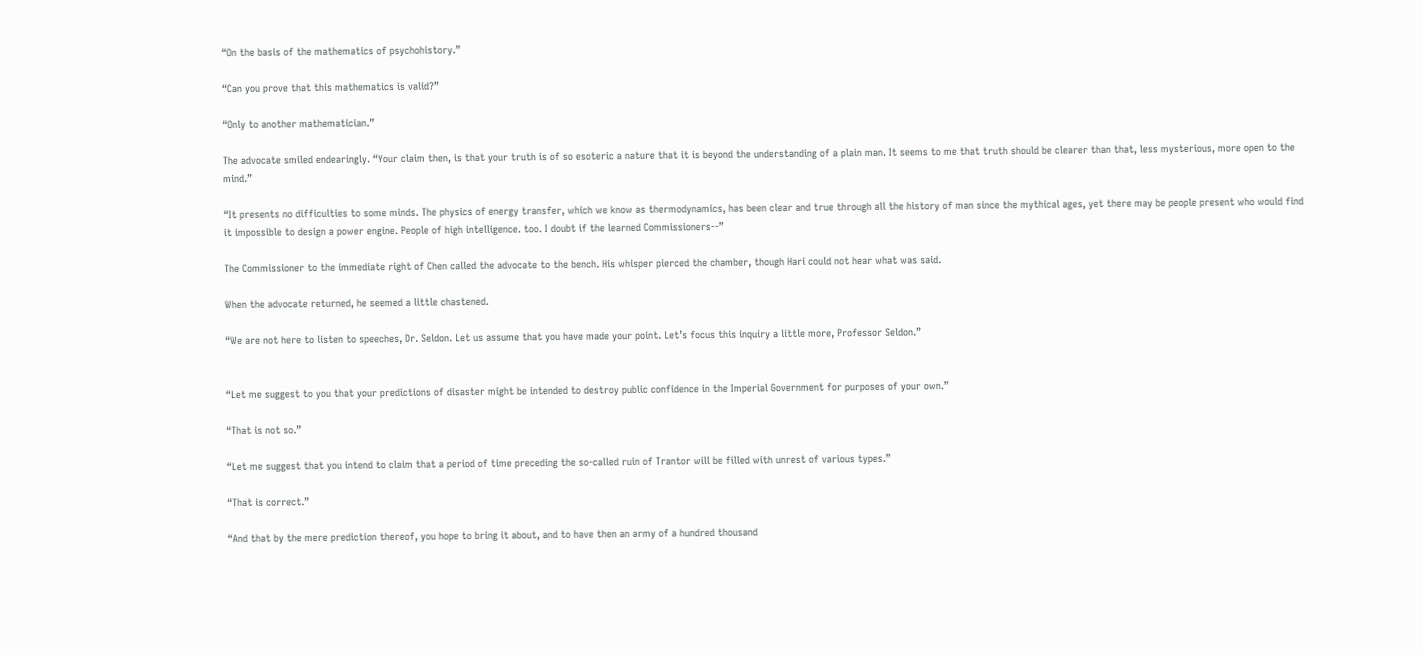“On the basis of the mathematics of psychohistory.”

“Can you prove that this mathematics is valid?”

“Only to another mathematician.”

The advocate smiled endearingly. “Your claim then, is that your truth is of so esoteric a nature that it is beyond the understanding of a plain man. It seems to me that truth should be clearer than that, less mysterious, more open to the mind.”

“It presents no difficulties to some minds. The physics of energy transfer, which we know as thermodynamics, has been clear and true through all the history of man since the mythical ages, yet there may be people present who would find it impossible to design a power engine. People of high intelligence. too. I doubt if the learned Commissioners--”

The Commissioner to the immediate right of Chen called the advocate to the bench. His whisper pierced the chamber, though Hari could not hear what was said.

When the advocate returned, he seemed a little chastened.

“We are not here to listen to speeches, Dr. Seldon. Let us assume that you have made your point. Let’s focus this inquiry a little more, Professor Seldon.”


“Let me suggest to you that your predictions of disaster might be intended to destroy public confidence in the Imperial Government for purposes of your own.”

“That is not so.”

“Let me suggest that you intend to claim that a period of time preceding the so-called ruin of Trantor will be filled with unrest of various types.”

“That is correct.”

“And that by the mere prediction thereof, you hope to bring it about, and to have then an army of a hundred thousand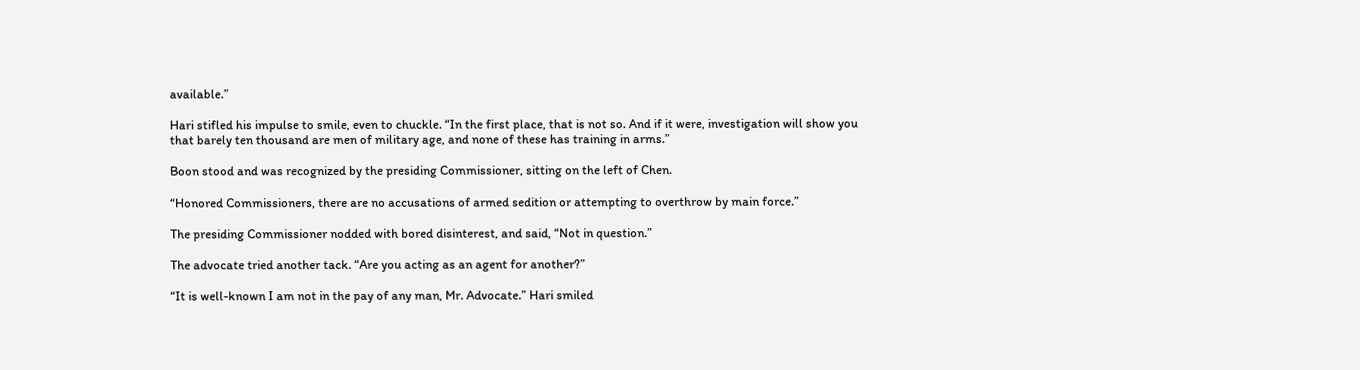available.”

Hari stifled his impulse to smile, even to chuckle. “In the first place, that is not so. And if it were, investigation will show you that barely ten thousand are men of military age, and none of these has training in arms.”

Boon stood and was recognized by the presiding Commissioner, sitting on the left of Chen.

“Honored Commissioners, there are no accusations of armed sedition or attempting to overthrow by main force.”

The presiding Commissioner nodded with bored disinterest, and said, “Not in question.”

The advocate tried another tack. “Are you acting as an agent for another?”

“It is well-known I am not in the pay of any man, Mr. Advocate.” Hari smiled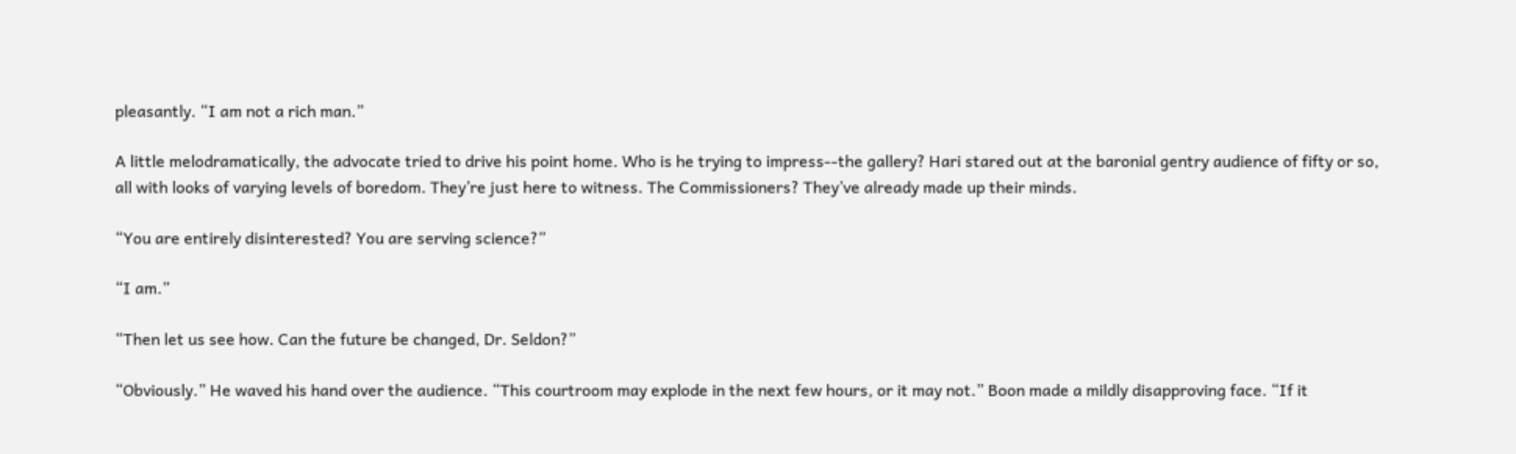pleasantly. “I am not a rich man.”

A little melodramatically, the advocate tried to drive his point home. Who is he trying to impress--the gallery? Hari stared out at the baronial gentry audience of fifty or so, all with looks of varying levels of boredom. They’re just here to witness. The Commissioners? They’ve already made up their minds.

“You are entirely disinterested? You are serving science?”

“I am.”

“Then let us see how. Can the future be changed, Dr. Seldon?”

“Obviously.” He waved his hand over the audience. “This courtroom may explode in the next few hours, or it may not.” Boon made a mildly disapproving face. “If it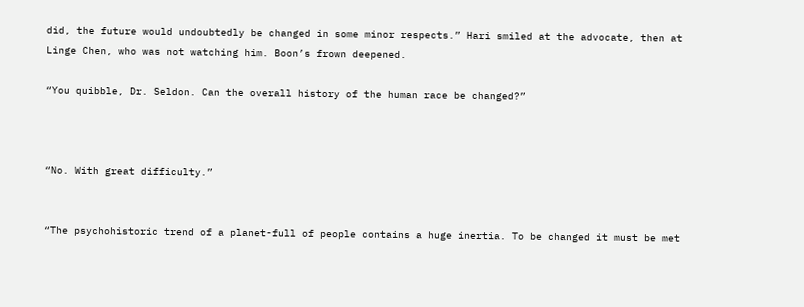did, the future would undoubtedly be changed in some minor respects.” Hari smiled at the advocate, then at Linge Chen, who was not watching him. Boon’s frown deepened.

“You quibble, Dr. Seldon. Can the overall history of the human race be changed?”



“No. With great difficulty.”


“The psychohistoric trend of a planet-full of people contains a huge inertia. To be changed it must be met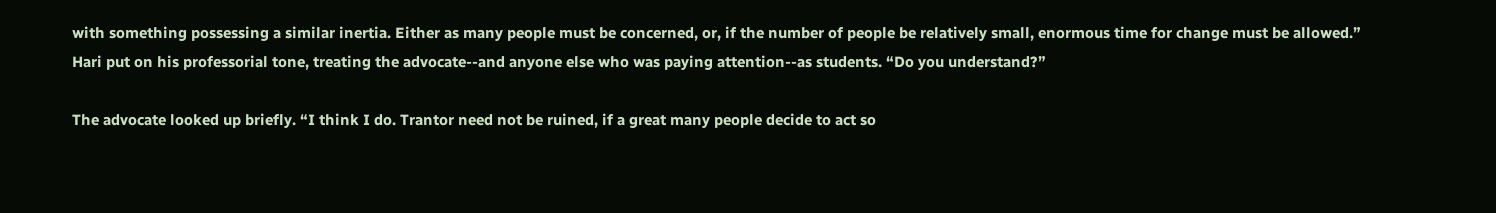with something possessing a similar inertia. Either as many people must be concerned, or, if the number of people be relatively small, enormous time for change must be allowed.” Hari put on his professorial tone, treating the advocate--and anyone else who was paying attention--as students. “Do you understand?”

The advocate looked up briefly. “I think I do. Trantor need not be ruined, if a great many people decide to act so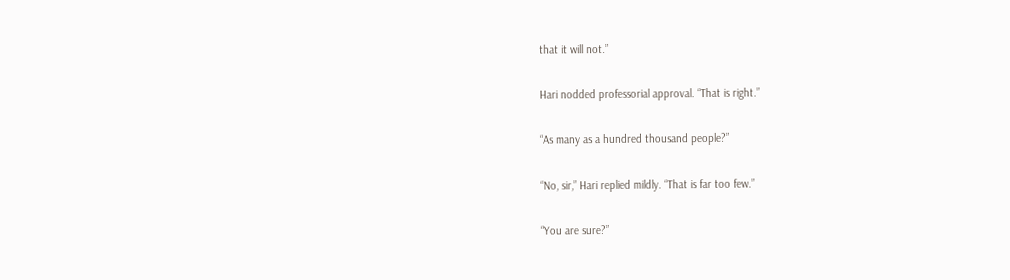that it will not.”

Hari nodded professorial approval. “That is right.”

“As many as a hundred thousand people?”

“No, sir,” Hari replied mildly. “That is far too few.”

“You are sure?”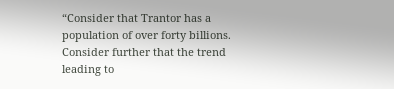“Consider that Trantor has a population of over forty billions. Consider further that the trend leading to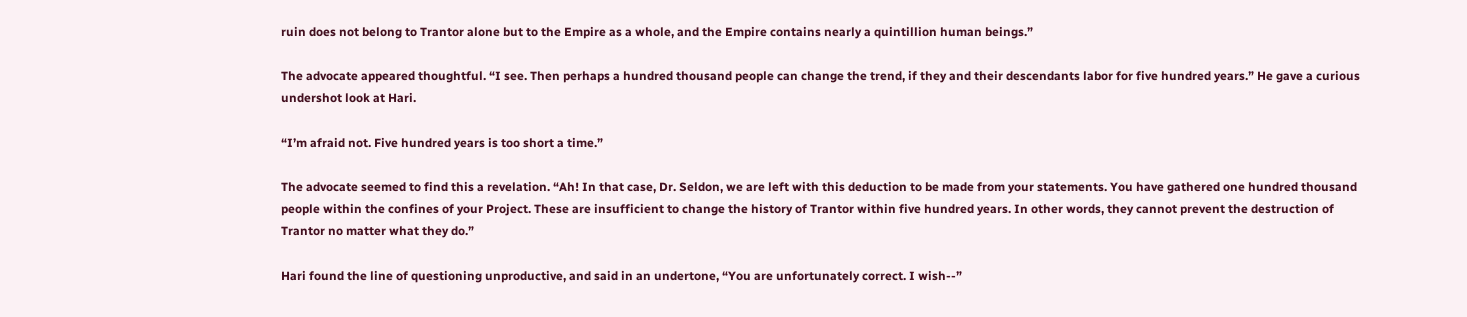ruin does not belong to Trantor alone but to the Empire as a whole, and the Empire contains nearly a quintillion human beings.”

The advocate appeared thoughtful. “I see. Then perhaps a hundred thousand people can change the trend, if they and their descendants labor for five hundred years.” He gave a curious undershot look at Hari.

“I’m afraid not. Five hundred years is too short a time.”

The advocate seemed to find this a revelation. “Ah! In that case, Dr. Seldon, we are left with this deduction to be made from your statements. You have gathered one hundred thousand people within the confines of your Project. These are insufficient to change the history of Trantor within five hundred years. In other words, they cannot prevent the destruction of Trantor no matter what they do.”

Hari found the line of questioning unproductive, and said in an undertone, “You are unfortunately correct. I wish--”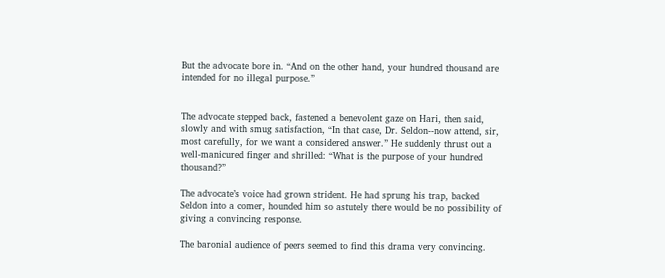But the advocate bore in. “And on the other hand, your hundred thousand are intended for no illegal purpose.”


The advocate stepped back, fastened a benevolent gaze on Hari, then said, slowly and with smug satisfaction, “In that case, Dr. Seldon--now attend, sir, most carefully, for we want a considered answer.” He suddenly thrust out a well-manicured finger and shrilled: “What is the purpose of your hundred thousand?”

The advocate’s voice had grown strident. He had sprung his trap, backed Seldon into a comer, hounded him so astutely there would be no possibility of giving a convincing response.

The baronial audience of peers seemed to find this drama very convincing.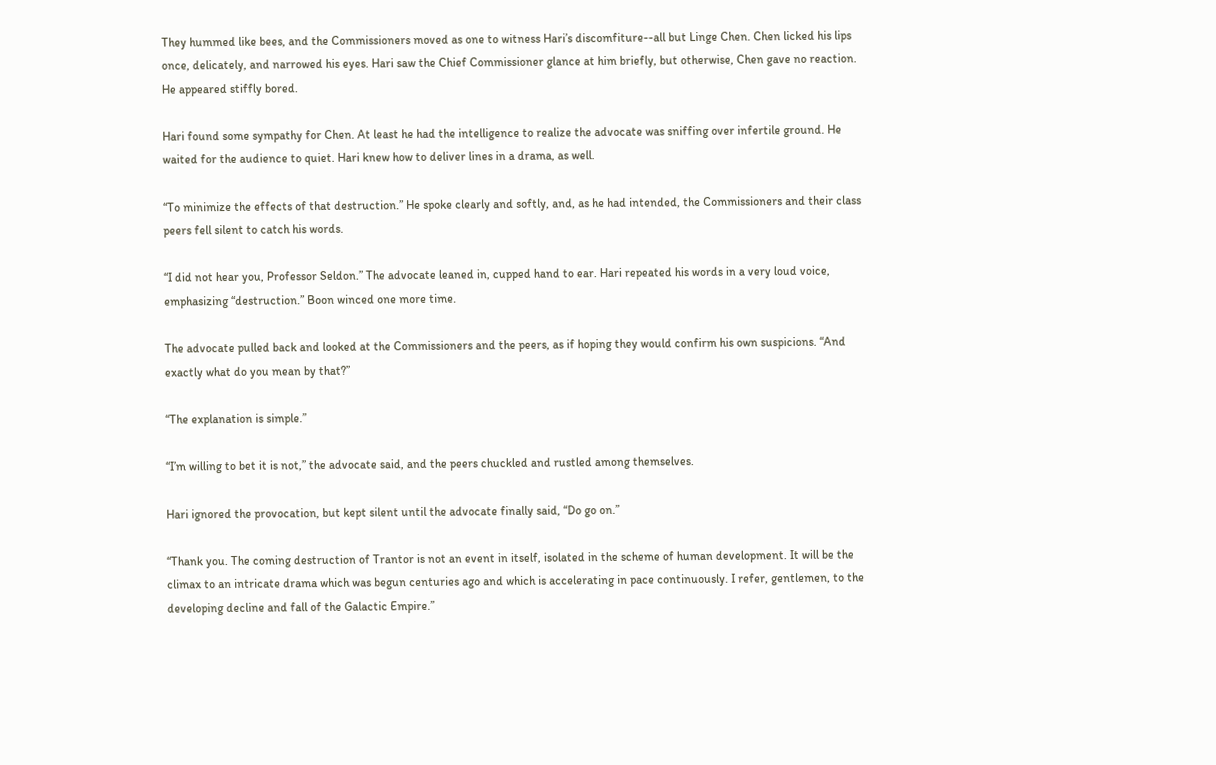They hummed like bees, and the Commissioners moved as one to witness Hari’s discomfiture--all but Linge Chen. Chen licked his lips once, delicately, and narrowed his eyes. Hari saw the Chief Commissioner glance at him briefly, but otherwise, Chen gave no reaction. He appeared stiffly bored.

Hari found some sympathy for Chen. At least he had the intelligence to realize the advocate was sniffing over infertile ground. He waited for the audience to quiet. Hari knew how to deliver lines in a drama, as well.

“To minimize the effects of that destruction.” He spoke clearly and softly, and, as he had intended, the Commissioners and their class peers fell silent to catch his words.

“I did not hear you, Professor Seldon.” The advocate leaned in, cupped hand to ear. Hari repeated his words in a very loud voice, emphasizing “destruction.” Boon winced one more time.

The advocate pulled back and looked at the Commissioners and the peers, as if hoping they would confirm his own suspicions. “And exactly what do you mean by that?”

“The explanation is simple.”

“I’m willing to bet it is not,” the advocate said, and the peers chuckled and rustled among themselves.

Hari ignored the provocation, but kept silent until the advocate finally said, “Do go on.”

“Thank you. The coming destruction of Trantor is not an event in itself, isolated in the scheme of human development. It will be the climax to an intricate drama which was begun centuries ago and which is accelerating in pace continuously. I refer, gentlemen, to the developing decline and fall of the Galactic Empire.”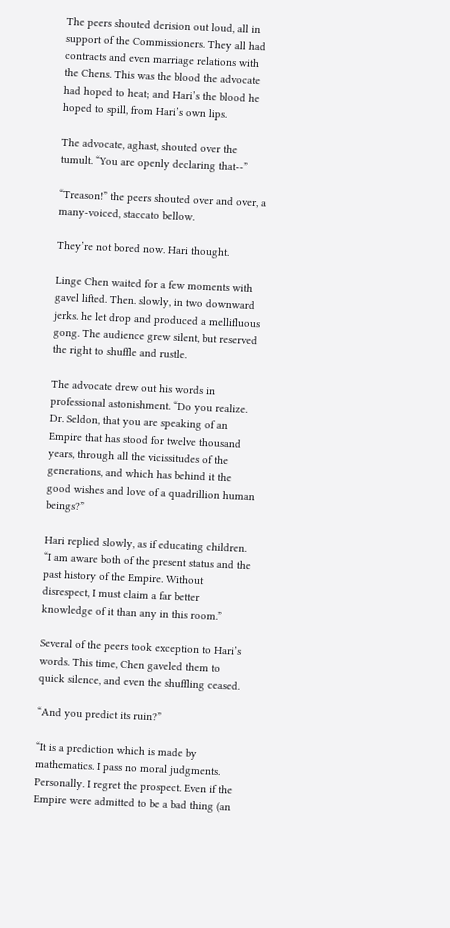The peers shouted derision out loud, all in support of the Commissioners. They all had contracts and even marriage relations with the Chens. This was the blood the advocate had hoped to heat; and Hari’s the blood he hoped to spill, from Hari’s own lips.

The advocate, aghast, shouted over the tumult. “You are openly declaring that--”

“Treason!” the peers shouted over and over, a many-voiced, staccato bellow.

They’re not bored now. Hari thought.

Linge Chen waited for a few moments with gavel lifted. Then. slowly, in two downward jerks. he let drop and produced a mellifluous gong. The audience grew silent, but reserved the right to shuffle and rustle.

The advocate drew out his words in professional astonishment. “Do you realize. Dr. Seldon, that you are speaking of an Empire that has stood for twelve thousand years, through all the vicissitudes of the generations, and which has behind it the good wishes and love of a quadrillion human beings?”

Hari replied slowly, as if educating children. “I am aware both of the present status and the past history of the Empire. Without disrespect, I must claim a far better knowledge of it than any in this room.”

Several of the peers took exception to Hari’s words. This time, Chen gaveled them to quick silence, and even the shuffling ceased.

“And you predict its ruin?”

“It is a prediction which is made by mathematics. I pass no moral judgments. Personally. I regret the prospect. Even if the Empire were admitted to be a bad thing (an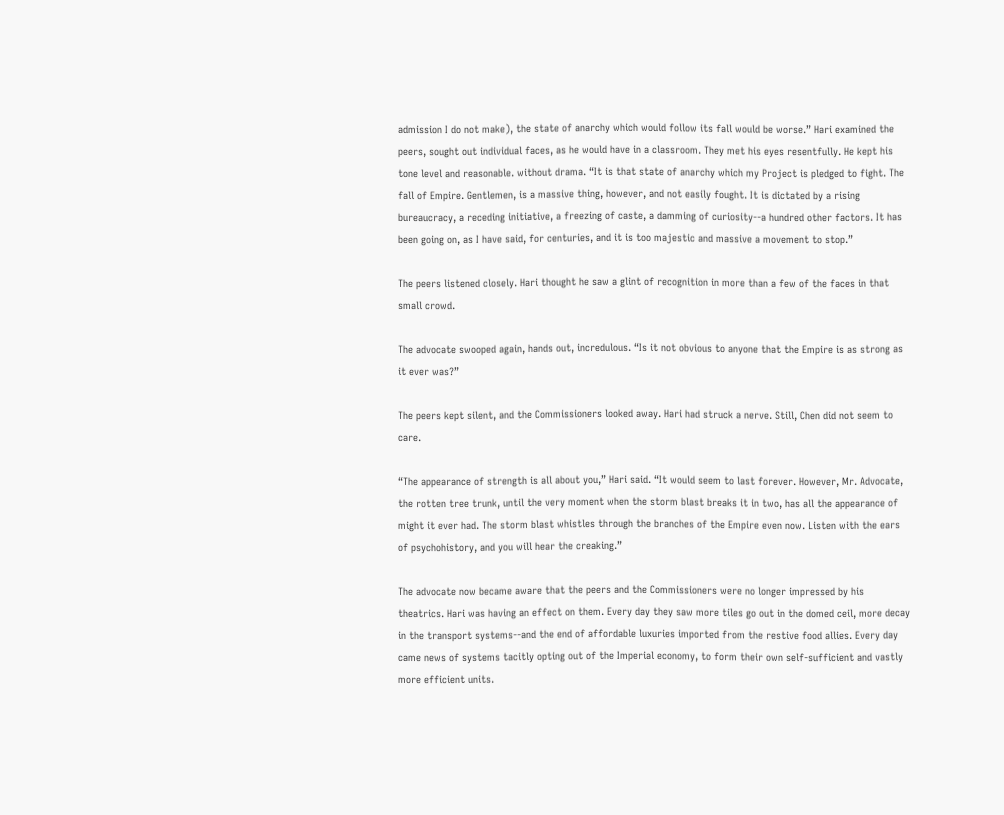admission I do not make), the state of anarchy which would follow its fall would be worse.” Hari examined the peers, sought out individual faces, as he would have in a classroom. They met his eyes resentfully. He kept his tone level and reasonable. without drama. “It is that state of anarchy which my Project is pledged to fight. The fall of Empire. Gentlemen, is a massive thing, however, and not easily fought. It is dictated by a rising bureaucracy, a receding initiative, a freezing of caste, a damming of curiosity--a hundred other factors. It has been going on, as I have said, for centuries, and it is too majestic and massive a movement to stop.”

The peers listened closely. Hari thought he saw a glint of recognition in more than a few of the faces in that small crowd.

The advocate swooped again, hands out, incredulous. “Is it not obvious to anyone that the Empire is as strong as it ever was?”

The peers kept silent, and the Commissioners looked away. Hari had struck a nerve. Still, Chen did not seem to care.

“The appearance of strength is all about you,” Hari said. “It would seem to last forever. However, Mr. Advocate, the rotten tree trunk, until the very moment when the storm blast breaks it in two, has all the appearance of might it ever had. The storm blast whistles through the branches of the Empire even now. Listen with the ears of psychohistory, and you will hear the creaking.”

The advocate now became aware that the peers and the Commissioners were no longer impressed by his theatrics. Hari was having an effect on them. Every day they saw more tiles go out in the domed ceil, more decay in the transport systems--and the end of affordable luxuries imported from the restive food allies. Every day came news of systems tacitly opting out of the Imperial economy, to form their own self-sufficient and vastly more efficient units.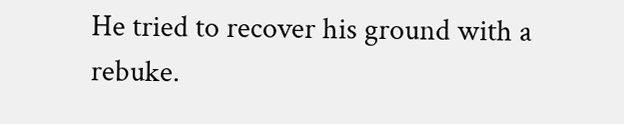He tried to recover his ground with a rebuke.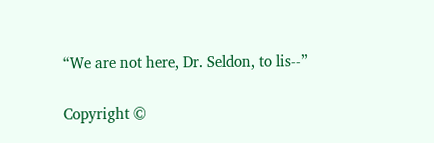“We are not here, Dr. Seldon, to lis--”

Copyright ©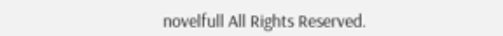novelfull All Rights Reserved.